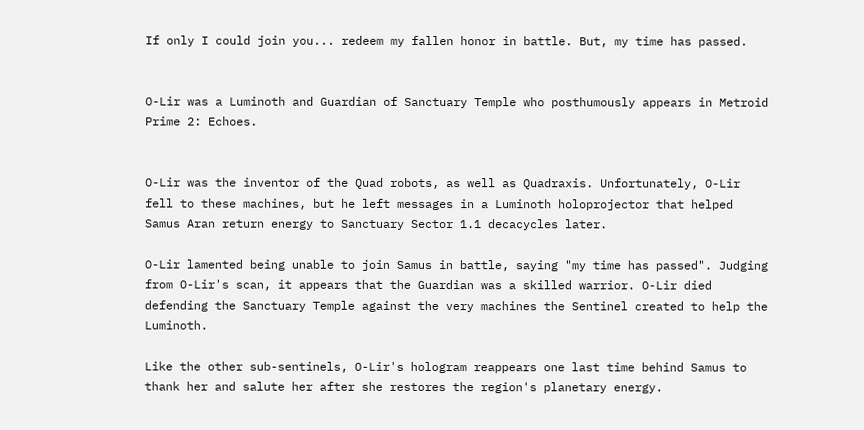If only I could join you... redeem my fallen honor in battle. But, my time has passed.


O-Lir was a Luminoth and Guardian of Sanctuary Temple who posthumously appears in Metroid Prime 2: Echoes.


O-Lir was the inventor of the Quad robots, as well as Quadraxis. Unfortunately, O-Lir fell to these machines, but he left messages in a Luminoth holoprojector that helped Samus Aran return energy to Sanctuary Sector 1.1 decacycles later.

O-Lir lamented being unable to join Samus in battle, saying "my time has passed". Judging from O-Lir's scan, it appears that the Guardian was a skilled warrior. O-Lir died defending the Sanctuary Temple against the very machines the Sentinel created to help the Luminoth.

Like the other sub-sentinels, O-Lir's hologram reappears one last time behind Samus to thank her and salute her after she restores the region's planetary energy.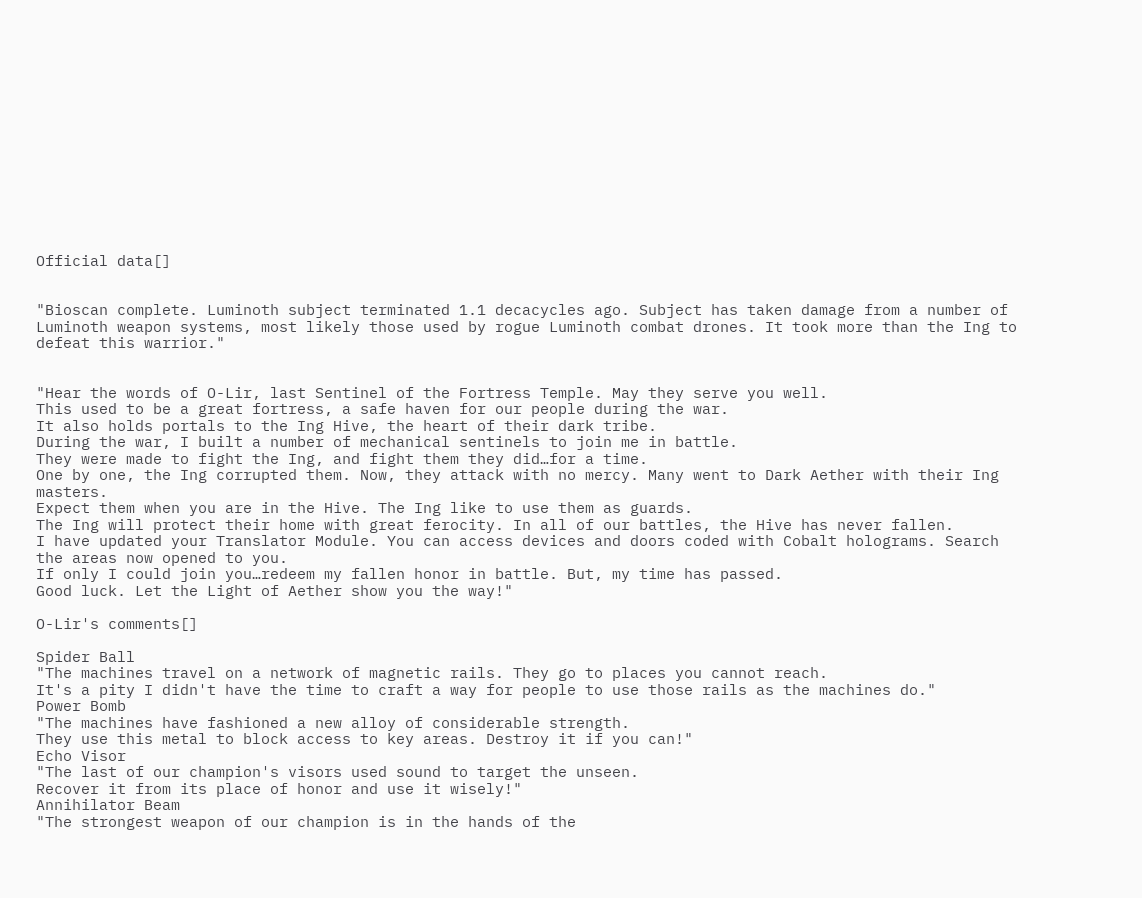Official data[]


"Bioscan complete. Luminoth subject terminated 1.1 decacycles ago. Subject has taken damage from a number of Luminoth weapon systems, most likely those used by rogue Luminoth combat drones. It took more than the Ing to defeat this warrior."


"Hear the words of O-Lir, last Sentinel of the Fortress Temple. May they serve you well.
This used to be a great fortress, a safe haven for our people during the war.
It also holds portals to the Ing Hive, the heart of their dark tribe.
During the war, I built a number of mechanical sentinels to join me in battle.
They were made to fight the Ing, and fight them they did…for a time.
One by one, the Ing corrupted them. Now, they attack with no mercy. Many went to Dark Aether with their Ing masters.
Expect them when you are in the Hive. The Ing like to use them as guards.
The Ing will protect their home with great ferocity. In all of our battles, the Hive has never fallen.
I have updated your Translator Module. You can access devices and doors coded with Cobalt holograms. Search the areas now opened to you.
If only I could join you…redeem my fallen honor in battle. But, my time has passed.
Good luck. Let the Light of Aether show you the way!"

O-Lir's comments[]

Spider Ball
"The machines travel on a network of magnetic rails. They go to places you cannot reach.
It's a pity I didn't have the time to craft a way for people to use those rails as the machines do."
Power Bomb
"The machines have fashioned a new alloy of considerable strength.
They use this metal to block access to key areas. Destroy it if you can!"
Echo Visor
"The last of our champion's visors used sound to target the unseen.
Recover it from its place of honor and use it wisely!"
Annihilator Beam
"The strongest weapon of our champion is in the hands of the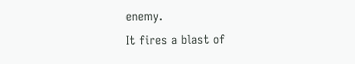enemy.
It fires a blast of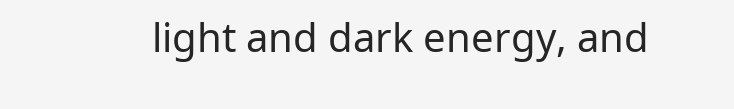light and dark energy, and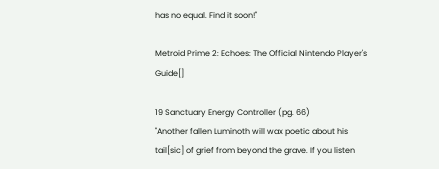has no equal. Find it soon!"

Metroid Prime 2: Echoes: The Official Nintendo Player's Guide[]

19 Sanctuary Energy Controller (pg. 66)
"Another fallen Luminoth will wax poetic about his tail[sic] of grief from beyond the grave. If you listen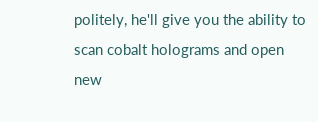politely, he'll give you the ability to scan cobalt holograms and open new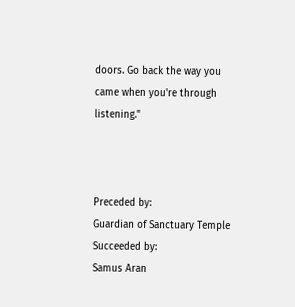doors. Go back the way you came when you're through listening."



Preceded by:
Guardian of Sanctuary Temple
Succeeded by:
Samus Aran